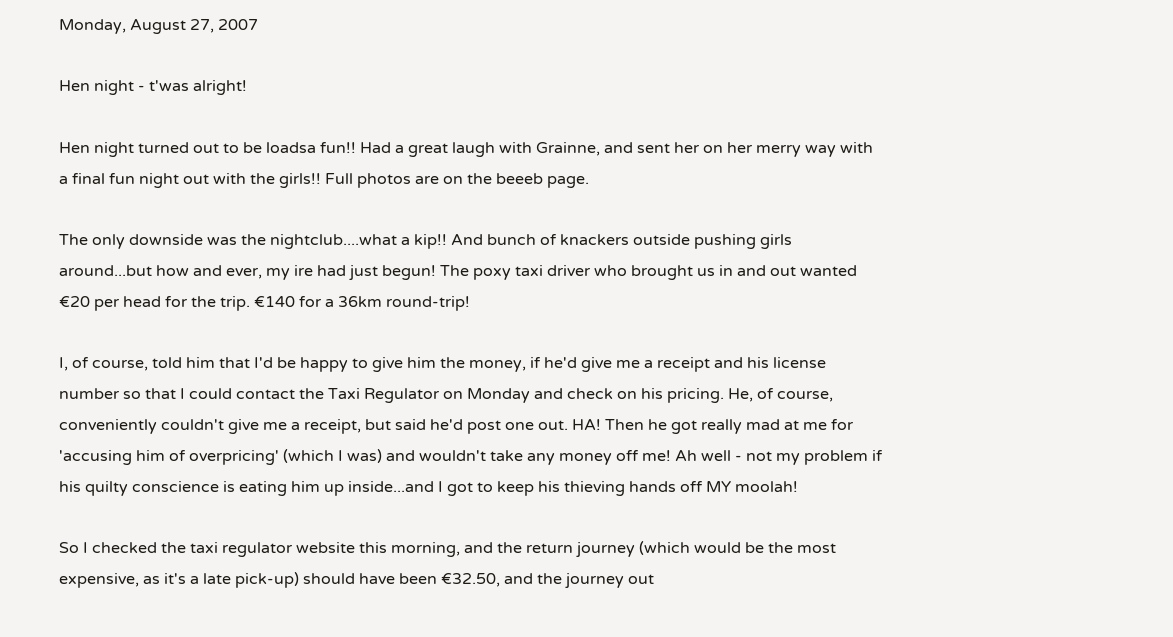Monday, August 27, 2007

Hen night - t'was alright!

Hen night turned out to be loadsa fun!! Had a great laugh with Grainne, and sent her on her merry way with a final fun night out with the girls!! Full photos are on the beeeb page.

The only downside was the nightclub....what a kip!! And bunch of knackers outside pushing girls around...but how and ever, my ire had just begun! The poxy taxi driver who brought us in and out wanted €20 per head for the trip. €140 for a 36km round-trip!

I, of course, told him that I'd be happy to give him the money, if he'd give me a receipt and his license number so that I could contact the Taxi Regulator on Monday and check on his pricing. He, of course, conveniently couldn't give me a receipt, but said he'd post one out. HA! Then he got really mad at me for 'accusing him of overpricing' (which I was) and wouldn't take any money off me! Ah well - not my problem if his quilty conscience is eating him up inside...and I got to keep his thieving hands off MY moolah!

So I checked the taxi regulator website this morning, and the return journey (which would be the most expensive, as it's a late pick-up) should have been €32.50, and the journey out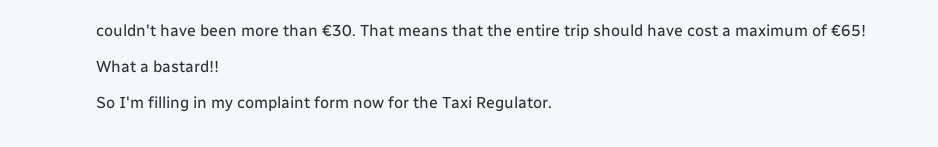couldn't have been more than €30. That means that the entire trip should have cost a maximum of €65!

What a bastard!!

So I'm filling in my complaint form now for the Taxi Regulator.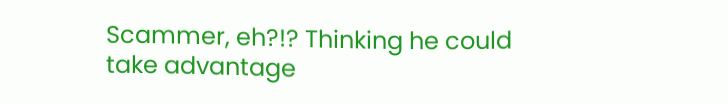Scammer, eh?!? Thinking he could take advantage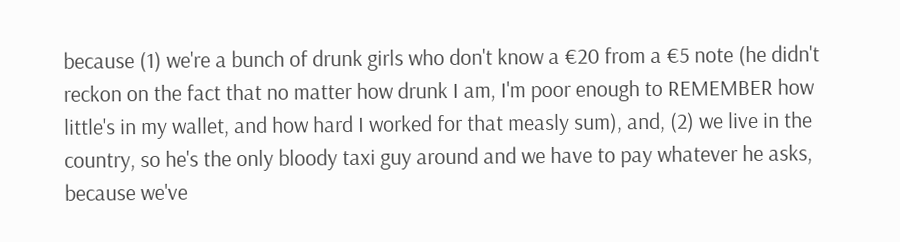because (1) we're a bunch of drunk girls who don't know a €20 from a €5 note (he didn't reckon on the fact that no matter how drunk I am, I'm poor enough to REMEMBER how little's in my wallet, and how hard I worked for that measly sum), and, (2) we live in the country, so he's the only bloody taxi guy around and we have to pay whatever he asks, because we've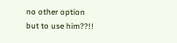no other option but to use him??!!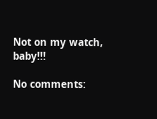Not on my watch, baby!!!

No comments: